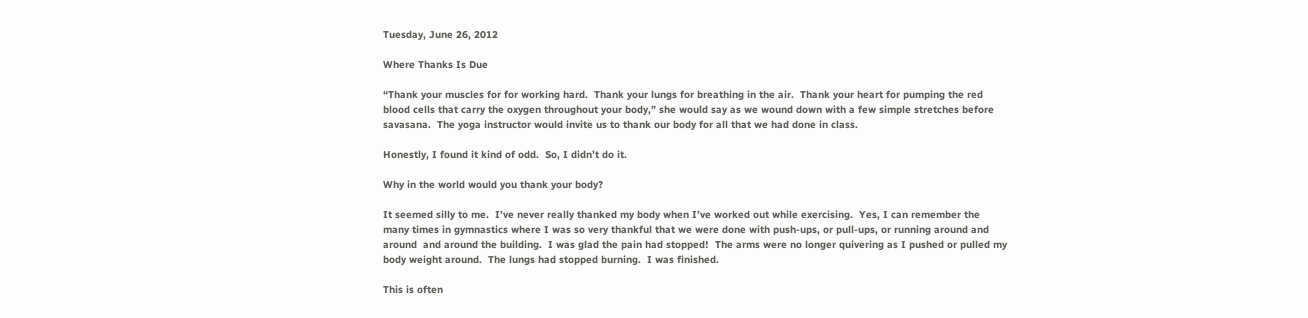Tuesday, June 26, 2012

Where Thanks Is Due

“Thank your muscles for for working hard.  Thank your lungs for breathing in the air.  Thank your heart for pumping the red blood cells that carry the oxygen throughout your body,” she would say as we wound down with a few simple stretches before savasana.  The yoga instructor would invite us to thank our body for all that we had done in class.

Honestly, I found it kind of odd.  So, I didn’t do it.

Why in the world would you thank your body?

It seemed silly to me.  I’ve never really thanked my body when I’ve worked out while exercising.  Yes, I can remember the many times in gymnastics where I was so very thankful that we were done with push-ups, or pull-ups, or running around and around  and around the building.  I was glad the pain had stopped!  The arms were no longer quivering as I pushed or pulled my body weight around.  The lungs had stopped burning.  I was finished.

This is often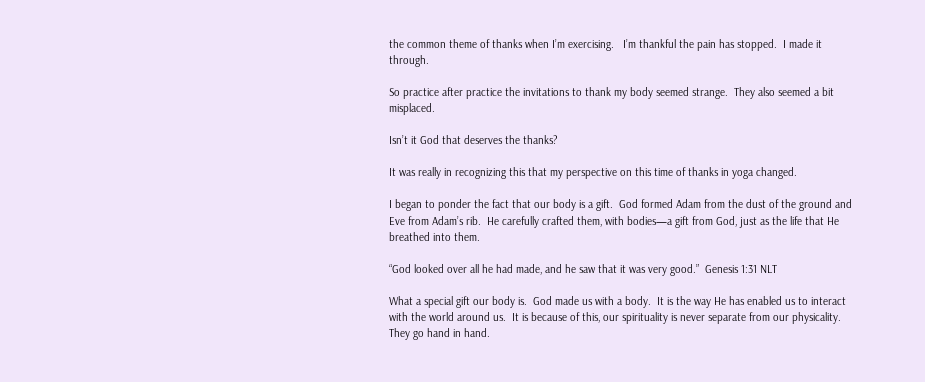the common theme of thanks when I’m exercising.   I’m thankful the pain has stopped.  I made it through.

So practice after practice the invitations to thank my body seemed strange.  They also seemed a bit misplaced.

Isn’t it God that deserves the thanks?

It was really in recognizing this that my perspective on this time of thanks in yoga changed.

I began to ponder the fact that our body is a gift.  God formed Adam from the dust of the ground and Eve from Adam’s rib.  He carefully crafted them, with bodies—a gift from God, just as the life that He breathed into them.

“God looked over all he had made, and he saw that it was very good.”  Genesis 1:31 NLT

What a special gift our body is.  God made us with a body.  It is the way He has enabled us to interact with the world around us.  It is because of this, our spirituality is never separate from our physicality.  They go hand in hand.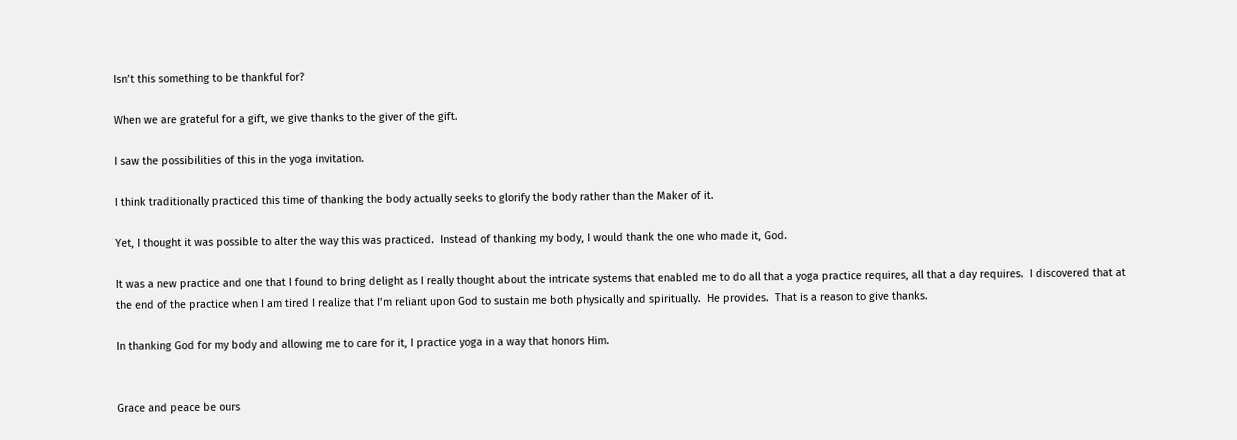Isn’t this something to be thankful for?

When we are grateful for a gift, we give thanks to the giver of the gift.

I saw the possibilities of this in the yoga invitation.

I think traditionally practiced this time of thanking the body actually seeks to glorify the body rather than the Maker of it.

Yet, I thought it was possible to alter the way this was practiced.  Instead of thanking my body, I would thank the one who made it, God.

It was a new practice and one that I found to bring delight as I really thought about the intricate systems that enabled me to do all that a yoga practice requires, all that a day requires.  I discovered that at the end of the practice when I am tired I realize that I’m reliant upon God to sustain me both physically and spiritually.  He provides.  That is a reason to give thanks.

In thanking God for my body and allowing me to care for it, I practice yoga in a way that honors Him.


Grace and peace be ours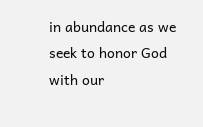in abundance as we seek to honor God with our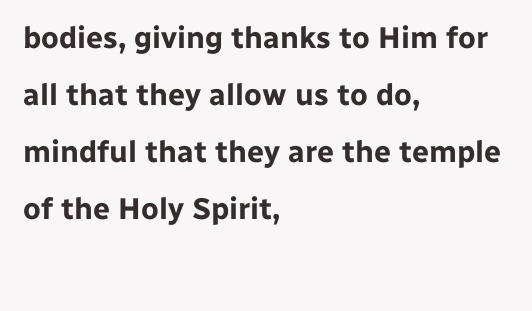bodies, giving thanks to Him for all that they allow us to do, mindful that they are the temple of the Holy Spirit,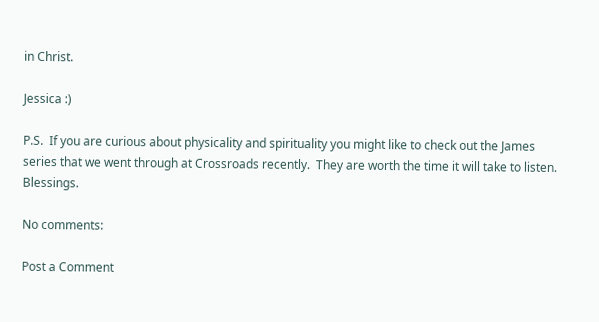in Christ.

Jessica :)

P.S.  If you are curious about physicality and spirituality you might like to check out the James series that we went through at Crossroads recently.  They are worth the time it will take to listen.  Blessings.

No comments:

Post a Comment